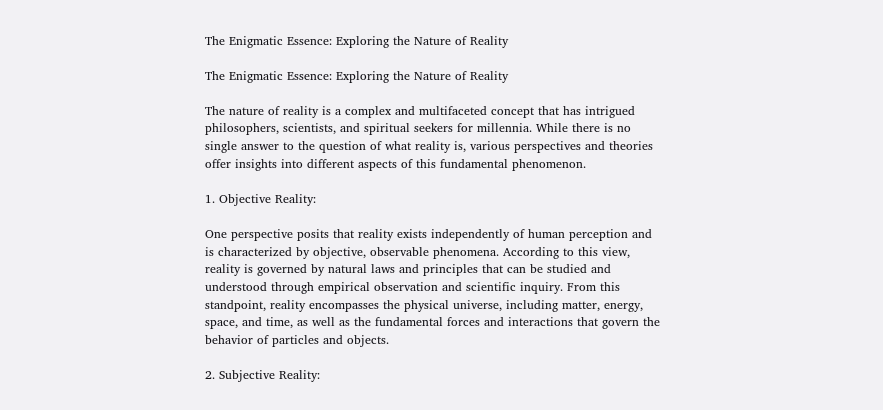The Enigmatic Essence: Exploring the Nature of Reality

The Enigmatic Essence: Exploring the Nature of Reality

The nature of reality is a complex and multifaceted concept that has intrigued philosophers, scientists, and spiritual seekers for millennia. While there is no single answer to the question of what reality is, various perspectives and theories offer insights into different aspects of this fundamental phenomenon.

1. Objective Reality:

One perspective posits that reality exists independently of human perception and is characterized by objective, observable phenomena. According to this view, reality is governed by natural laws and principles that can be studied and understood through empirical observation and scientific inquiry. From this standpoint, reality encompasses the physical universe, including matter, energy, space, and time, as well as the fundamental forces and interactions that govern the behavior of particles and objects.

2. Subjective Reality: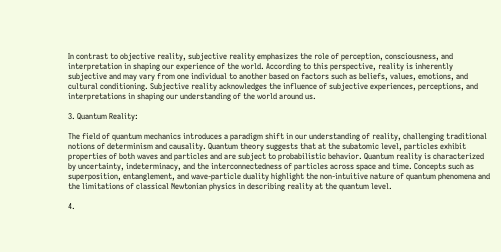In contrast to objective reality, subjective reality emphasizes the role of perception, consciousness, and interpretation in shaping our experience of the world. According to this perspective, reality is inherently subjective and may vary from one individual to another based on factors such as beliefs, values, emotions, and cultural conditioning. Subjective reality acknowledges the influence of subjective experiences, perceptions, and interpretations in shaping our understanding of the world around us.

3. Quantum Reality:

The field of quantum mechanics introduces a paradigm shift in our understanding of reality, challenging traditional notions of determinism and causality. Quantum theory suggests that at the subatomic level, particles exhibit properties of both waves and particles and are subject to probabilistic behavior. Quantum reality is characterized by uncertainty, indeterminacy, and the interconnectedness of particles across space and time. Concepts such as superposition, entanglement, and wave-particle duality highlight the non-intuitive nature of quantum phenomena and the limitations of classical Newtonian physics in describing reality at the quantum level.

4.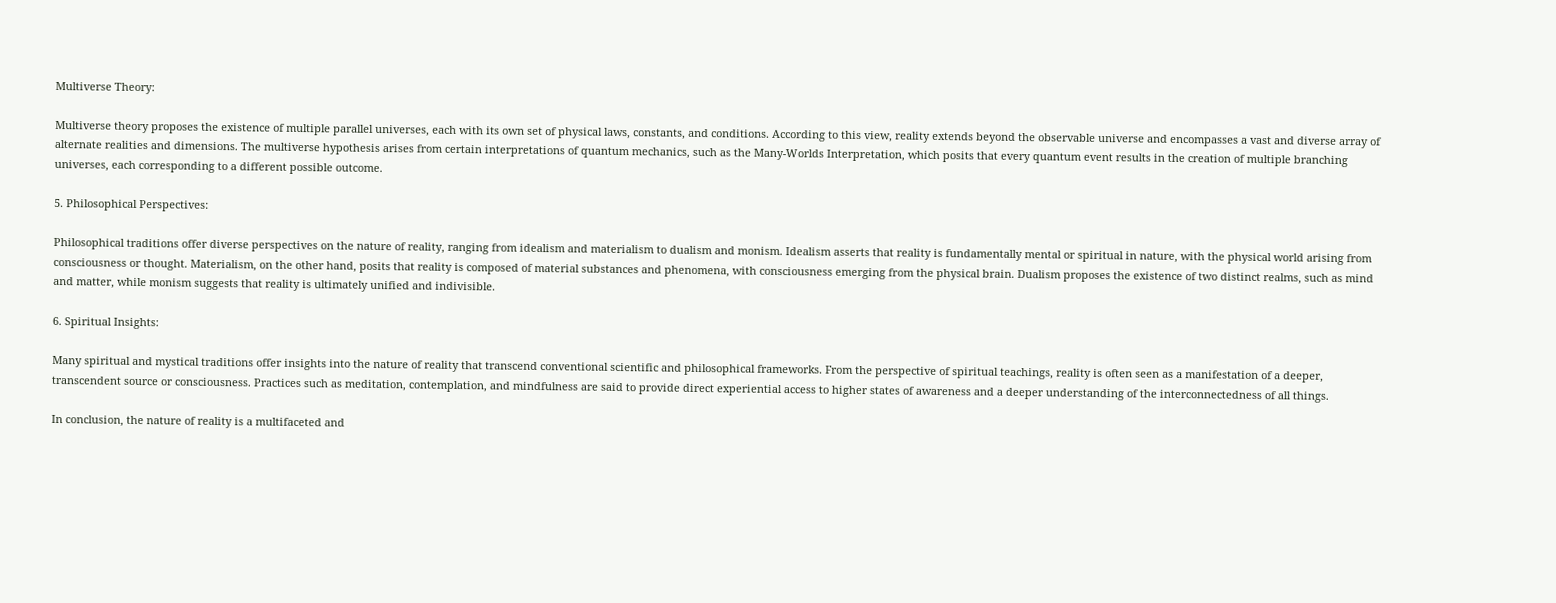Multiverse Theory:

Multiverse theory proposes the existence of multiple parallel universes, each with its own set of physical laws, constants, and conditions. According to this view, reality extends beyond the observable universe and encompasses a vast and diverse array of alternate realities and dimensions. The multiverse hypothesis arises from certain interpretations of quantum mechanics, such as the Many-Worlds Interpretation, which posits that every quantum event results in the creation of multiple branching universes, each corresponding to a different possible outcome.

5. Philosophical Perspectives:

Philosophical traditions offer diverse perspectives on the nature of reality, ranging from idealism and materialism to dualism and monism. Idealism asserts that reality is fundamentally mental or spiritual in nature, with the physical world arising from consciousness or thought. Materialism, on the other hand, posits that reality is composed of material substances and phenomena, with consciousness emerging from the physical brain. Dualism proposes the existence of two distinct realms, such as mind and matter, while monism suggests that reality is ultimately unified and indivisible.

6. Spiritual Insights:

Many spiritual and mystical traditions offer insights into the nature of reality that transcend conventional scientific and philosophical frameworks. From the perspective of spiritual teachings, reality is often seen as a manifestation of a deeper, transcendent source or consciousness. Practices such as meditation, contemplation, and mindfulness are said to provide direct experiential access to higher states of awareness and a deeper understanding of the interconnectedness of all things.

In conclusion, the nature of reality is a multifaceted and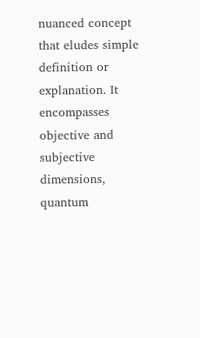nuanced concept that eludes simple definition or explanation. It encompasses objective and subjective dimensions, quantum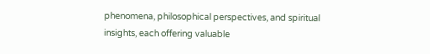phenomena, philosophical perspectives, and spiritual insights, each offering valuable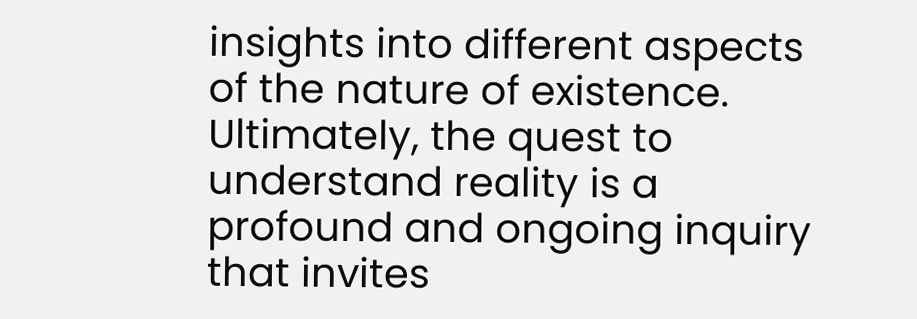insights into different aspects of the nature of existence. Ultimately, the quest to understand reality is a profound and ongoing inquiry that invites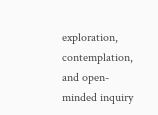exploration, contemplation, and open-minded inquiry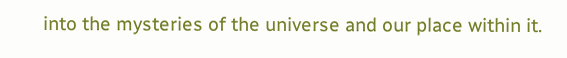into the mysteries of the universe and our place within it.